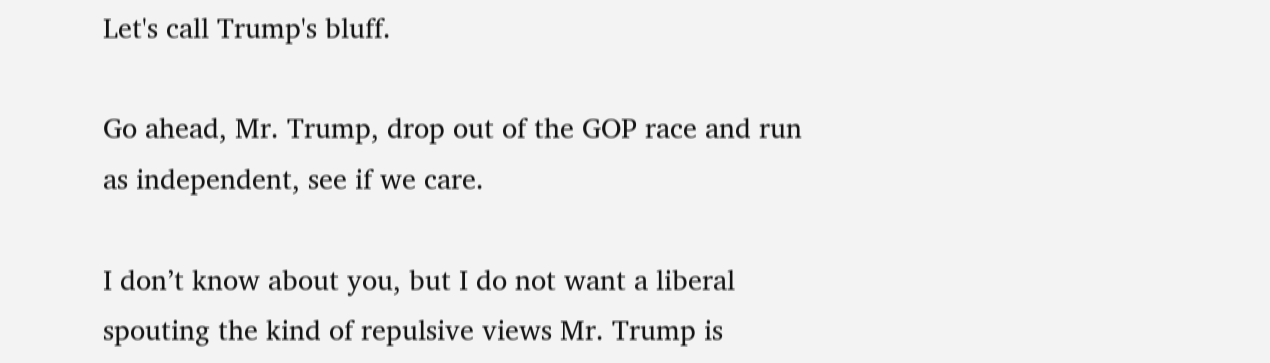Let's call Trump's bluff.

Go ahead, Mr. Trump, drop out of the GOP race and run as independent, see if we care.

I don’t know about you, but I do not want a liberal spouting the kind of repulsive views Mr. Trump is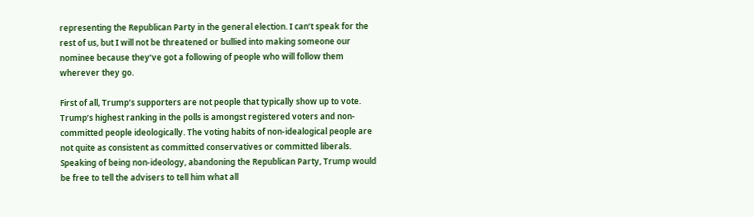representing the Republican Party in the general election. I can’t speak for the rest of us, but I will not be threatened or bullied into making someone our nominee because they’ve got a following of people who will follow them wherever they go.

First of all, Trump’s supporters are not people that typically show up to vote. Trump’s highest ranking in the polls is amongst registered voters and non-committed people ideologically. The voting habits of non-idealogical people are not quite as consistent as committed conservatives or committed liberals. Speaking of being non-ideology, abandoning the Republican Party, Trump would be free to tell the advisers to tell him what all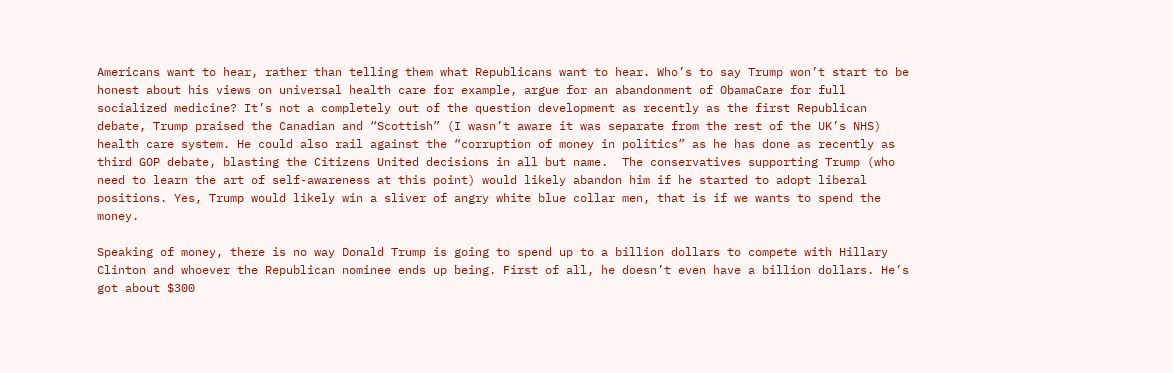Americans want to hear, rather than telling them what Republicans want to hear. Who’s to say Trump won’t start to be honest about his views on universal health care for example, argue for an abandonment of ObamaCare for full socialized medicine? It’s not a completely out of the question development as recently as the first Republican debate, Trump praised the Canadian and “Scottish” (I wasn’t aware it was separate from the rest of the UK’s NHS) health care system. He could also rail against the “corruption of money in politics” as he has done as recently as third GOP debate, blasting the Citizens United decisions in all but name.  The conservatives supporting Trump (who need to learn the art of self-awareness at this point) would likely abandon him if he started to adopt liberal positions. Yes, Trump would likely win a sliver of angry white blue collar men, that is if we wants to spend the money.

Speaking of money, there is no way Donald Trump is going to spend up to a billion dollars to compete with Hillary Clinton and whoever the Republican nominee ends up being. First of all, he doesn’t even have a billion dollars. He’s got about $300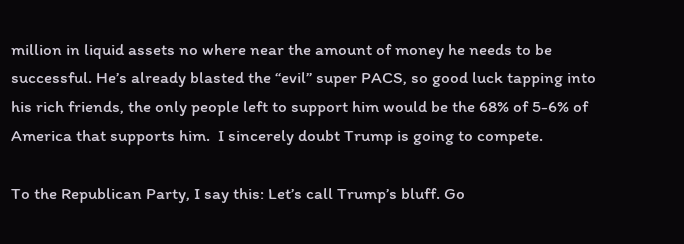million in liquid assets no where near the amount of money he needs to be successful. He’s already blasted the “evil” super PACS, so good luck tapping into his rich friends, the only people left to support him would be the 68% of 5-6% of America that supports him.  I sincerely doubt Trump is going to compete.

To the Republican Party, I say this: Let’s call Trump’s bluff. Go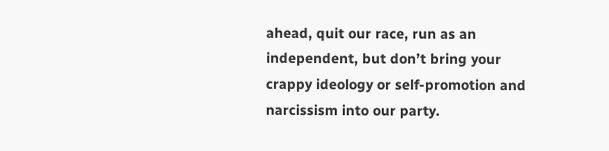ahead, quit our race, run as an independent, but don’t bring your crappy ideology or self-promotion and narcissism into our party.